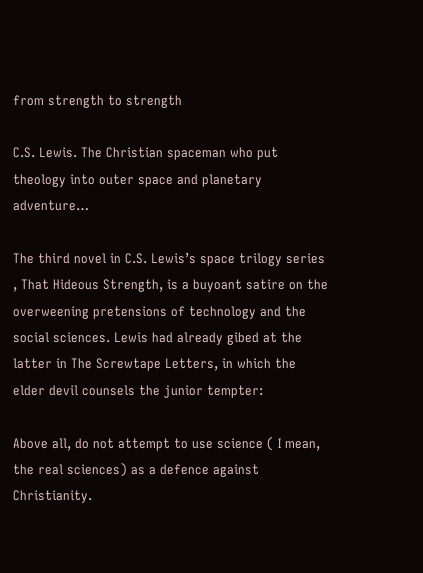from strength to strength

C.S. Lewis. The Christian spaceman who put theology into outer space and planetary adventure…

The third novel in C.S. Lewis’s space trilogy series , That Hideous Strength, is a buyoant satire on the overweening pretensions of technology and the social sciences. Lewis had already gibed at the latter in The Screwtape Letters, in which the elder devil counsels the junior tempter:

Above all, do not attempt to use science ( I mean, the real sciences) as a defence against Christianity.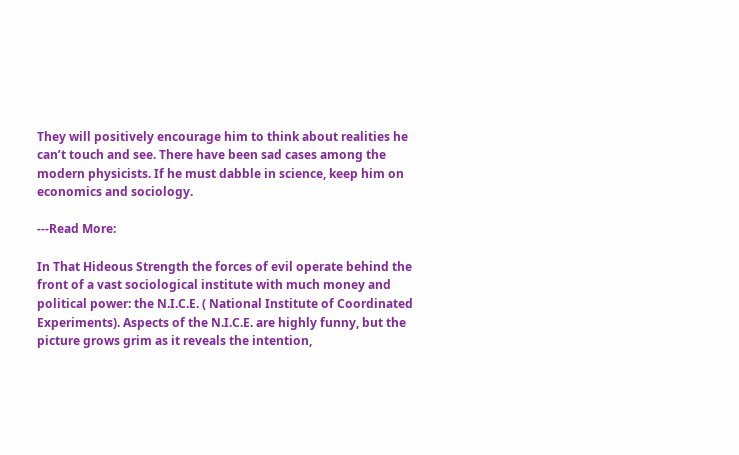They will positively encourage him to think about realities he can’t touch and see. There have been sad cases among the modern physicists. If he must dabble in science, keep him on economics and sociology.

---Read More:

In That Hideous Strength the forces of evil operate behind the front of a vast sociological institute with much money and political power: the N.I.C.E. ( National Institute of Coordinated Experiments). Aspects of the N.I.C.E. are highly funny, but the picture grows grim as it reveals the intention,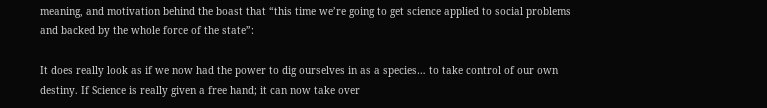meaning, and motivation behind the boast that “this time we’re going to get science applied to social problems and backed by the whole force of the state”:

It does really look as if we now had the power to dig ourselves in as a species… to take control of our own destiny. If Science is really given a free hand; it can now take over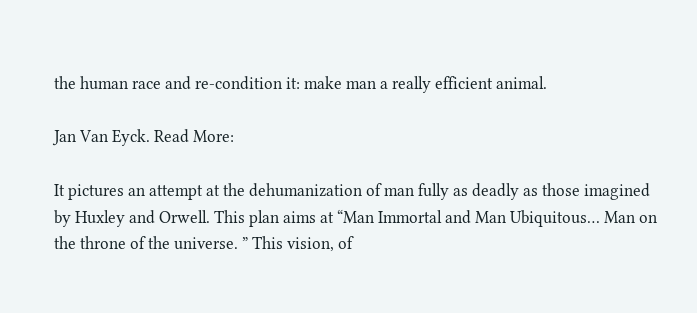the human race and re-condition it: make man a really efficient animal.

Jan Van Eyck. Read More:

It pictures an attempt at the dehumanization of man fully as deadly as those imagined by Huxley and Orwell. This plan aims at “Man Immortal and Man Ubiquitous… Man on the throne of the universe. ” This vision, of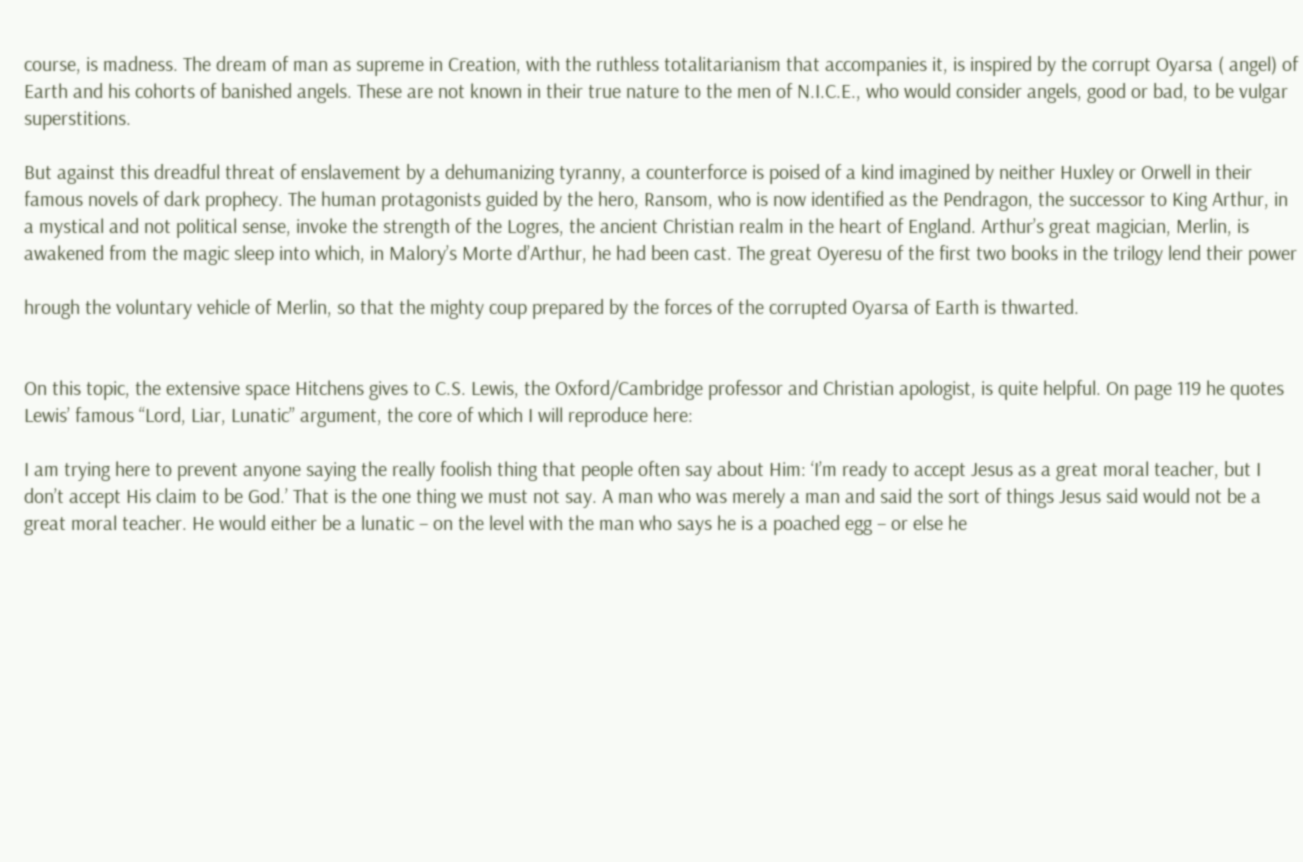course, is madness. The dream of man as supreme in Creation, with the ruthless totalitarianism that accompanies it, is inspired by the corrupt Oyarsa ( angel) of Earth and his cohorts of banished angels. These are not known in their true nature to the men of N.I.C.E., who would consider angels, good or bad, to be vulgar superstitions.

But against this dreadful threat of enslavement by a dehumanizing tyranny, a counterforce is poised of a kind imagined by neither Huxley or Orwell in their famous novels of dark prophecy. The human protagonists guided by the hero, Ransom, who is now identified as the Pendragon, the successor to King Arthur, in a mystical and not political sense, invoke the strength of the Logres, the ancient Christian realm in the heart of England. Arthur’s great magician, Merlin, is awakened from the magic sleep into which, in Malory’s Morte d’Arthur, he had been cast. The great Oyeresu of the first two books in the trilogy lend their power

hrough the voluntary vehicle of Merlin, so that the mighty coup prepared by the forces of the corrupted Oyarsa of Earth is thwarted.


On this topic, the extensive space Hitchens gives to C.S. Lewis, the Oxford/Cambridge professor and Christian apologist, is quite helpful. On page 119 he quotes Lewis’ famous “Lord, Liar, Lunatic” argument, the core of which I will reproduce here:

I am trying here to prevent anyone saying the really foolish thing that people often say about Him: ‘I’m ready to accept Jesus as a great moral teacher, but I don’t accept His claim to be God.’ That is the one thing we must not say. A man who was merely a man and said the sort of things Jesus said would not be a great moral teacher. He would either be a lunatic – on the level with the man who says he is a poached egg – or else he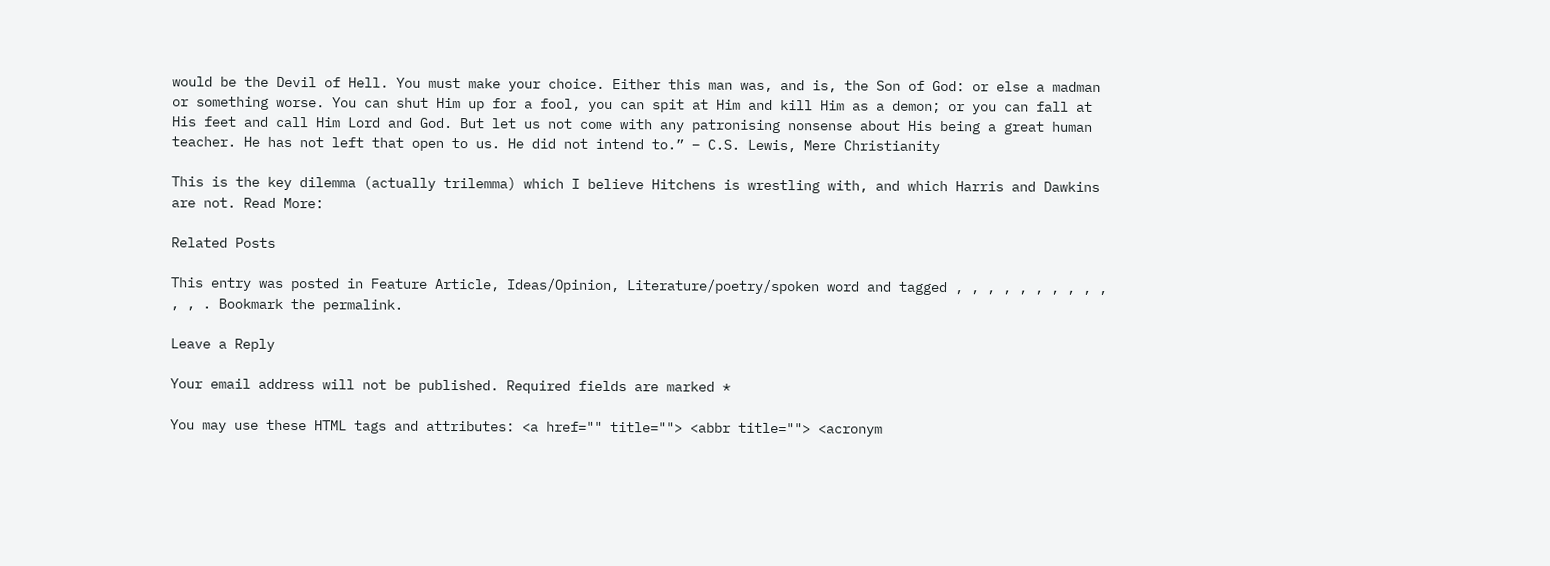would be the Devil of Hell. You must make your choice. Either this man was, and is, the Son of God: or else a madman or something worse. You can shut Him up for a fool, you can spit at Him and kill Him as a demon; or you can fall at His feet and call Him Lord and God. But let us not come with any patronising nonsense about His being a great human teacher. He has not left that open to us. He did not intend to.” – C.S. Lewis, Mere Christianity

This is the key dilemma (actually trilemma) which I believe Hitchens is wrestling with, and which Harris and Dawkins are not. Read More:

Related Posts

This entry was posted in Feature Article, Ideas/Opinion, Literature/poetry/spoken word and tagged , , , , , , , , , , , , . Bookmark the permalink.

Leave a Reply

Your email address will not be published. Required fields are marked *

You may use these HTML tags and attributes: <a href="" title=""> <abbr title=""> <acronym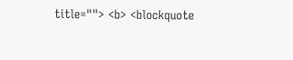title=""> <b> <blockquote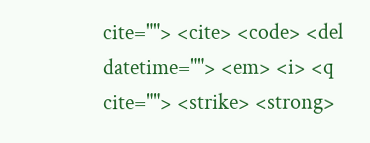cite=""> <cite> <code> <del datetime=""> <em> <i> <q cite=""> <strike> <strong>